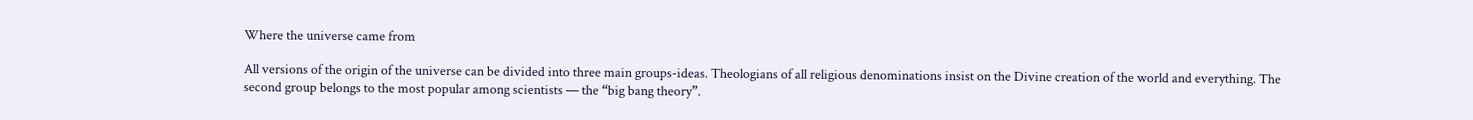Where the universe came from

All versions of the origin of the universe can be divided into three main groups-ideas. Theologians of all religious denominations insist on the Divine creation of the world and everything. The second group belongs to the most popular among scientists — the “big bang theory”.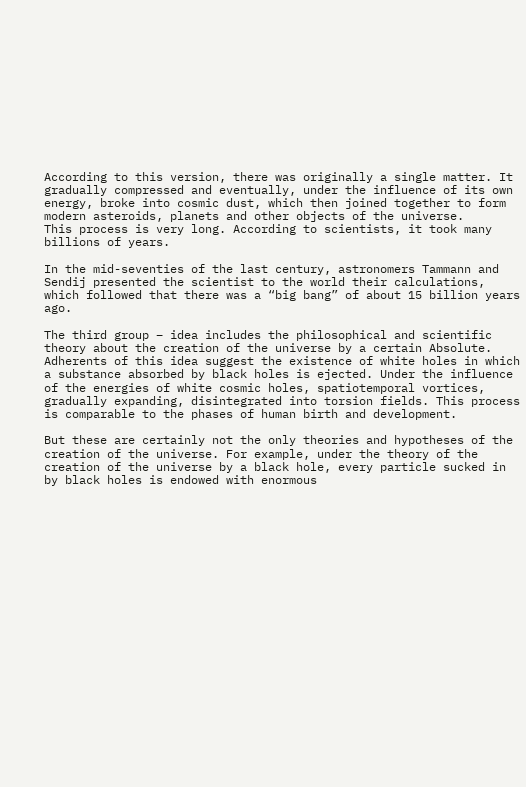According to this version, there was originally a single matter. It gradually compressed and eventually, under the influence of its own energy, broke into cosmic dust, which then joined together to form modern asteroids, planets and other objects of the universe.
This process is very long. According to scientists, it took many billions of years.

In the mid-seventies of the last century, astronomers Tammann and Sendij presented the scientist to the world their calculations, which followed that there was a “big bang” of about 15 billion years ago.

The third group – idea includes the philosophical and scientific theory about the creation of the universe by a certain Absolute. Adherents of this idea suggest the existence of white holes in which a substance absorbed by black holes is ejected. Under the influence of the energies of white cosmic holes, spatiotemporal vortices, gradually expanding, disintegrated into torsion fields. This process is comparable to the phases of human birth and development.

But these are certainly not the only theories and hypotheses of the creation of the universe. For example, under the theory of the creation of the universe by a black hole, every particle sucked in by black holes is endowed with enormous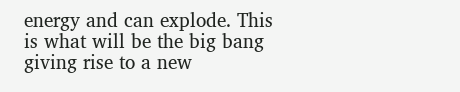energy and can explode. This is what will be the big bang giving rise to a new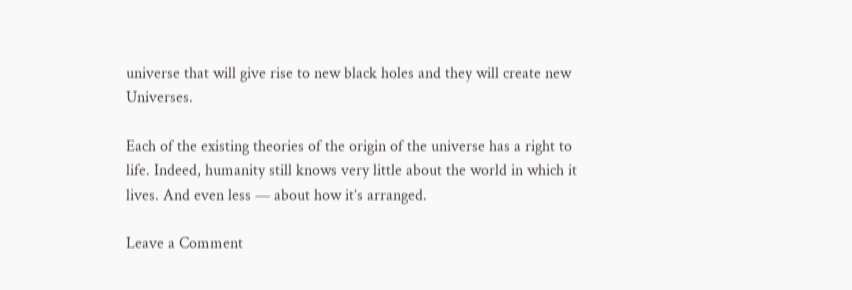universe that will give rise to new black holes and they will create new Universes.

Each of the existing theories of the origin of the universe has a right to life. Indeed, humanity still knows very little about the world in which it lives. And even less — about how it’s arranged.

Leave a Comment